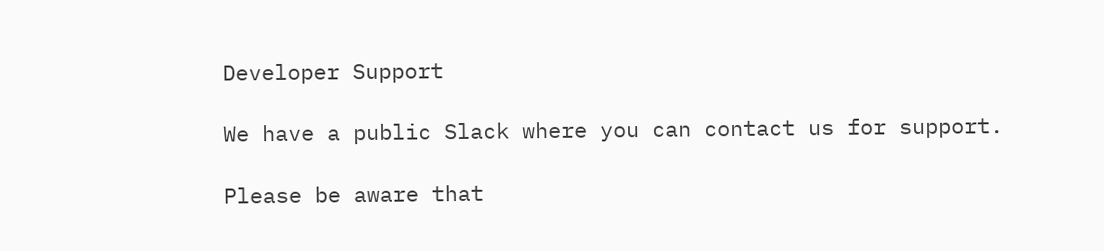Developer Support

We have a public Slack where you can contact us for support.

Please be aware that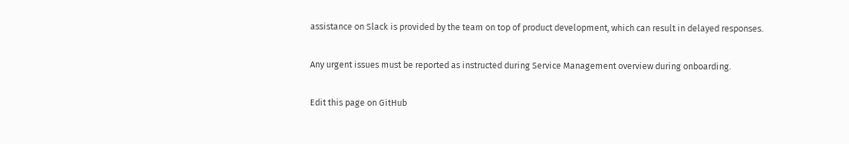assistance on Slack is provided by the team on top of product development, which can result in delayed responses.

Any urgent issues must be reported as instructed during Service Management overview during onboarding.

Edit this page on GitHub